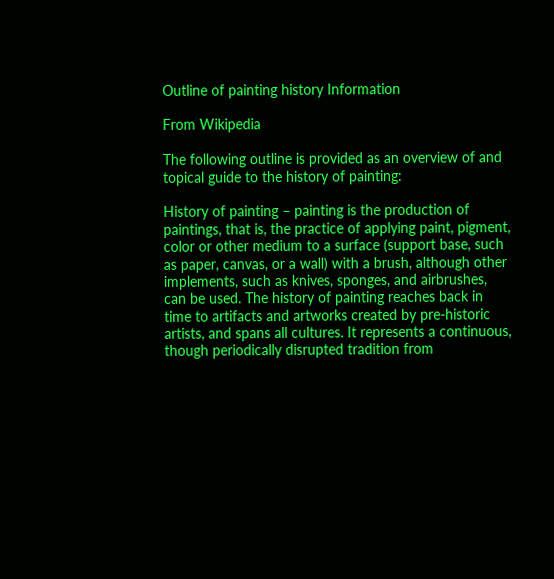Outline of painting history Information

From Wikipedia

The following outline is provided as an overview of and topical guide to the history of painting:

History of painting – painting is the production of paintings, that is, the practice of applying paint, pigment, color or other medium to a surface (support base, such as paper, canvas, or a wall) with a brush, although other implements, such as knives, sponges, and airbrushes, can be used. The history of painting reaches back in time to artifacts and artworks created by pre-historic artists, and spans all cultures. It represents a continuous, though periodically disrupted tradition from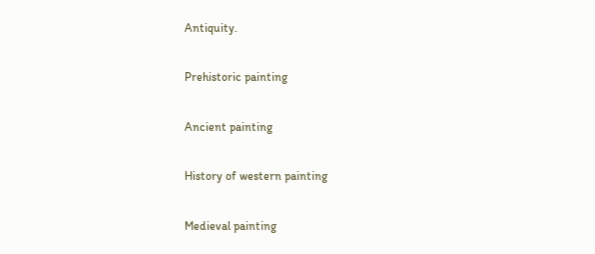Antiquity.

Prehistoric painting

Ancient painting

History of western painting

Medieval painting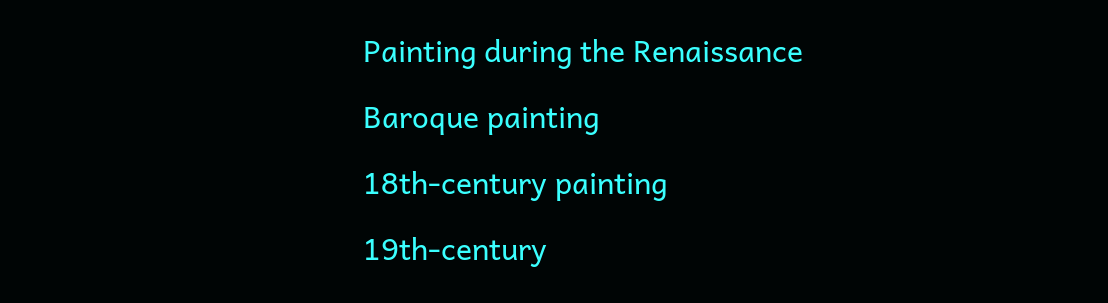Painting during the Renaissance

Baroque painting

18th-century painting

19th-century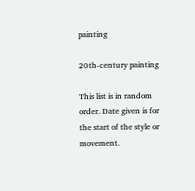painting

20th-century painting

This list is in random order. Date given is for the start of the style or movement.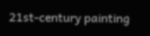21st-century painting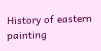History of eastern painting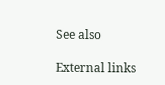See also

External links